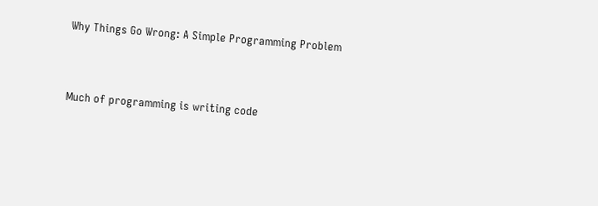Why Things Go Wrong: A Simple Programming Problem


Much of programming is writing code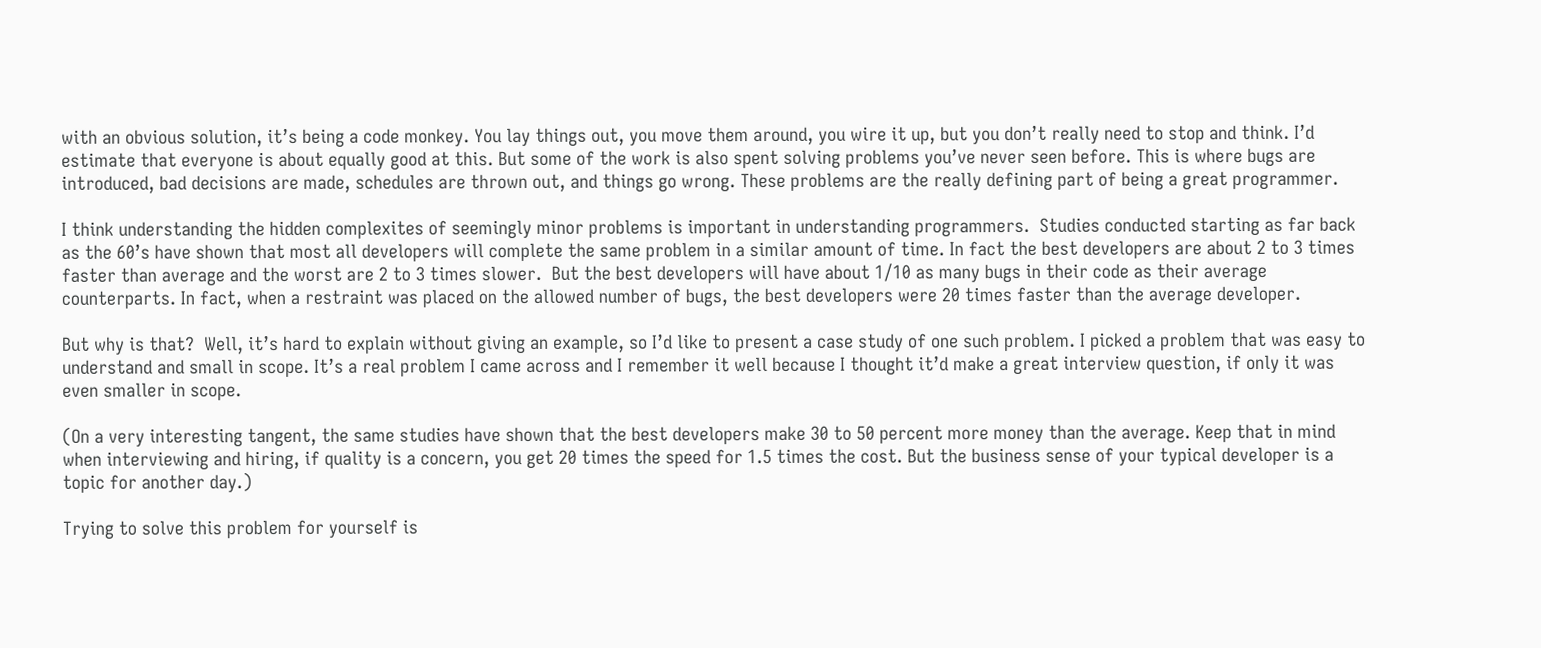with an obvious solution, it’s being a code monkey. You lay things out, you move them around, you wire it up, but you don’t really need to stop and think. I’d estimate that everyone is about equally good at this. But some of the work is also spent solving problems you’ve never seen before. This is where bugs are introduced, bad decisions are made, schedules are thrown out, and things go wrong. These problems are the really defining part of being a great programmer.

I think understanding the hidden complexites of seemingly minor problems is important in understanding programmers.  Studies conducted starting as far back as the 60’s have shown that most all developers will complete the same problem in a similar amount of time. In fact the best developers are about 2 to 3 times faster than average and the worst are 2 to 3 times slower.  But the best developers will have about 1/10 as many bugs in their code as their average counterparts. In fact, when a restraint was placed on the allowed number of bugs, the best developers were 20 times faster than the average developer.

But why is that?  Well, it’s hard to explain without giving an example, so I’d like to present a case study of one such problem. I picked a problem that was easy to understand and small in scope. It’s a real problem I came across and I remember it well because I thought it’d make a great interview question, if only it was even smaller in scope.

(On a very interesting tangent, the same studies have shown that the best developers make 30 to 50 percent more money than the average. Keep that in mind when interviewing and hiring, if quality is a concern, you get 20 times the speed for 1.5 times the cost. But the business sense of your typical developer is a topic for another day.)

Trying to solve this problem for yourself is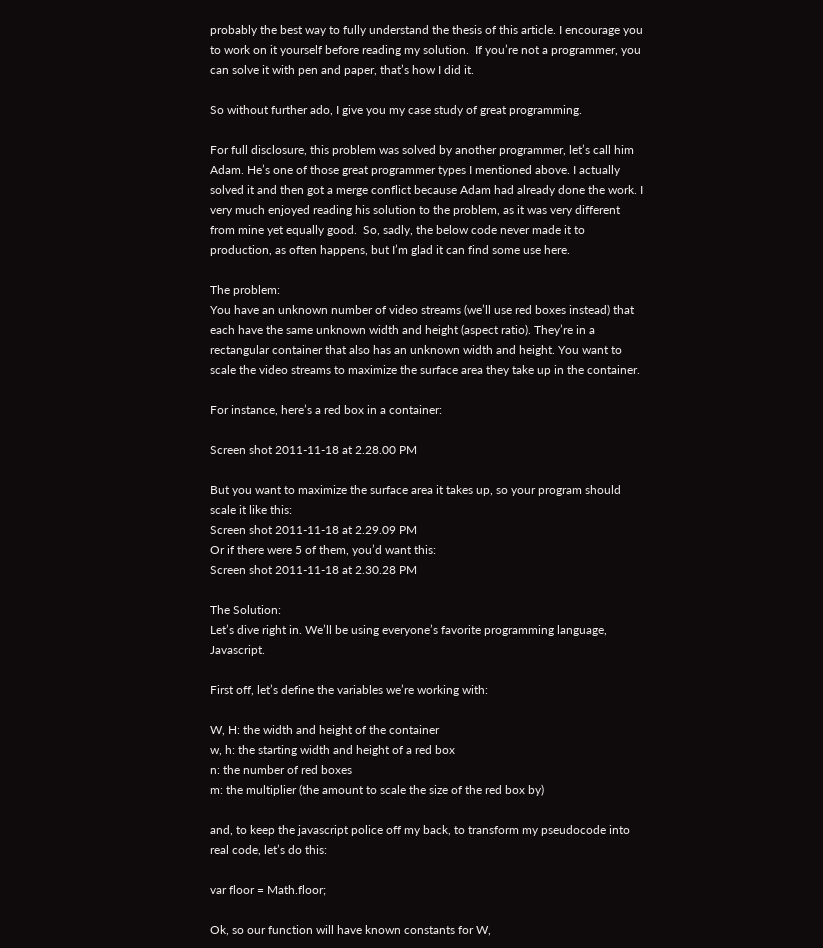probably the best way to fully understand the thesis of this article. I encourage you to work on it yourself before reading my solution.  If you’re not a programmer, you can solve it with pen and paper, that’s how I did it.

So without further ado, I give you my case study of great programming.

For full disclosure, this problem was solved by another programmer, let’s call him Adam. He’s one of those great programmer types I mentioned above. I actually solved it and then got a merge conflict because Adam had already done the work. I very much enjoyed reading his solution to the problem, as it was very different from mine yet equally good.  So, sadly, the below code never made it to production, as often happens, but I’m glad it can find some use here.

The problem:
You have an unknown number of video streams (we’ll use red boxes instead) that each have the same unknown width and height (aspect ratio). They’re in a rectangular container that also has an unknown width and height. You want to scale the video streams to maximize the surface area they take up in the container.

For instance, here’s a red box in a container:

Screen shot 2011-11-18 at 2.28.00 PM

But you want to maximize the surface area it takes up, so your program should scale it like this:
Screen shot 2011-11-18 at 2.29.09 PM
Or if there were 5 of them, you’d want this:
Screen shot 2011-11-18 at 2.30.28 PM

The Solution:
Let’s dive right in. We’ll be using everyone’s favorite programming language, Javascript.

First off, let’s define the variables we’re working with:

W, H: the width and height of the container
w, h: the starting width and height of a red box
n: the number of red boxes
m: the multiplier (the amount to scale the size of the red box by)

and, to keep the javascript police off my back, to transform my pseudocode into real code, let’s do this:

var floor = Math.floor;

Ok, so our function will have known constants for W,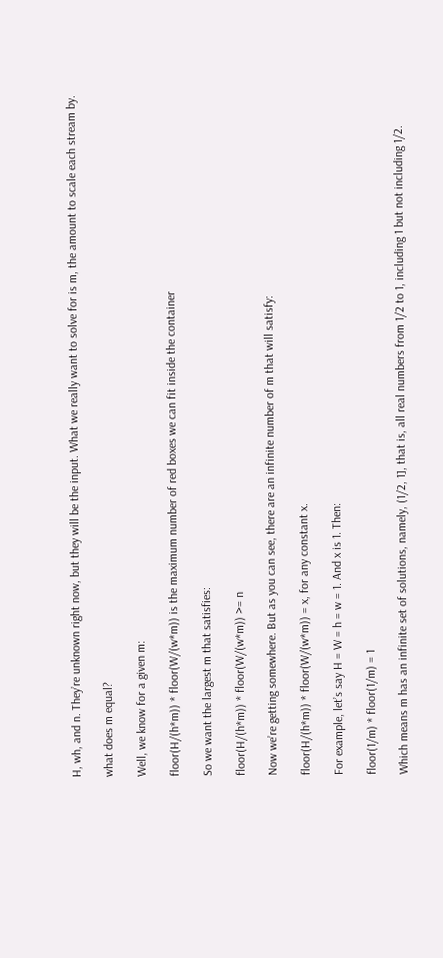H, wh, and n. They’re unknown right now, but they will be the input. What we really want to solve for is m, the amount to scale each stream by.

what does m equal?

Well, we know for a given m:

floor(H/(h*m)) * floor(W/(w*m)) is the maximum number of red boxes we can fit inside the container

So we want the largest m that satisfies:

floor(H/(h*m)) * floor(W/(w*m)) >= n

Now we’re getting somewhere. But as you can see, there are an infinite number of m that will satisfy:

floor(H/(h*m)) * floor(W/(w*m)) = x, for any constant x.

For example, let’s say H = W = h = w = 1. And x is 1. Then:

floor(1/m) * floor(1/m) = 1

Which means m has an infinite set of solutions, namely, (1/2, 1], that is, all real numbers from 1/2 to 1, including 1 but not including 1/2.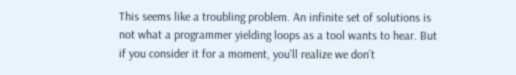This seems like a troubling problem. An infinite set of solutions is not what a programmer yielding loops as a tool wants to hear. But if you consider it for a moment, you’ll realize we don’t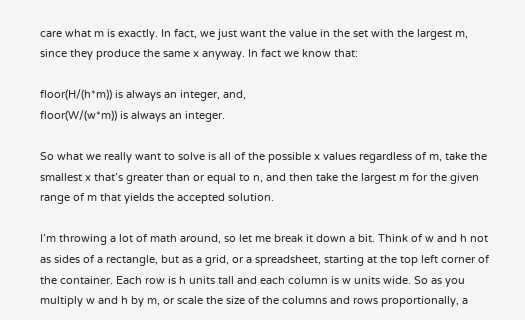care what m is exactly. In fact, we just want the value in the set with the largest m, since they produce the same x anyway. In fact we know that:

floor(H/(h*m)) is always an integer, and,
floor(W/(w*m)) is always an integer.

So what we really want to solve is all of the possible x values regardless of m, take the smallest x that’s greater than or equal to n, and then take the largest m for the given range of m that yields the accepted solution.

I’m throwing a lot of math around, so let me break it down a bit. Think of w and h not as sides of a rectangle, but as a grid, or a spreadsheet, starting at the top left corner of the container. Each row is h units tall and each column is w units wide. So as you multiply w and h by m, or scale the size of the columns and rows proportionally, a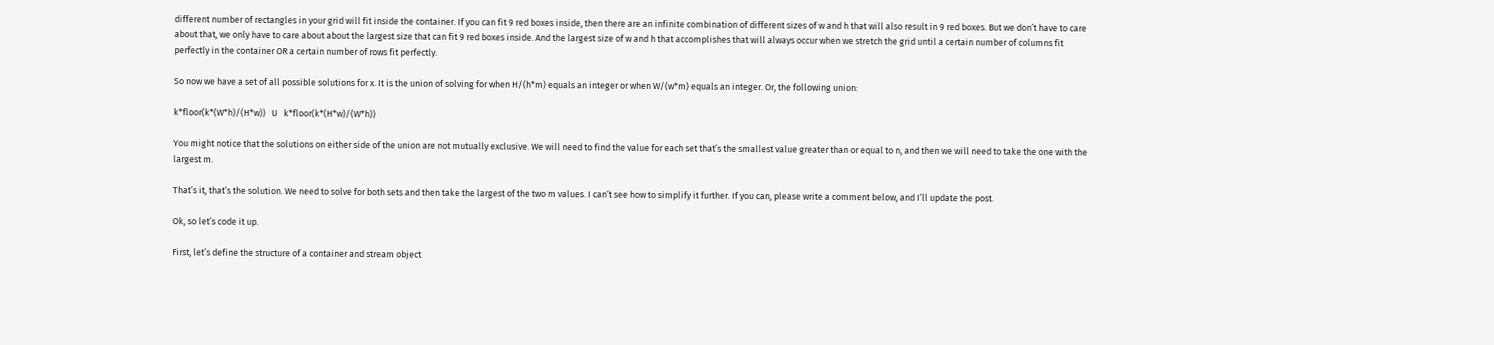different number of rectangles in your grid will fit inside the container. If you can fit 9 red boxes inside, then there are an infinite combination of different sizes of w and h that will also result in 9 red boxes. But we don’t have to care about that, we only have to care about about the largest size that can fit 9 red boxes inside. And the largest size of w and h that accomplishes that will always occur when we stretch the grid until a certain number of columns fit perfectly in the container OR a certain number of rows fit perfectly.

So now we have a set of all possible solutions for x. It is the union of solving for when H/(h*m) equals an integer or when W/(w*m) equals an integer. Or, the following union:

k*floor(k*(W*h)/(H*w))   U   k*floor(k*(H*w)/(W*h))

You might notice that the solutions on either side of the union are not mutually exclusive. We will need to find the value for each set that’s the smallest value greater than or equal to n, and then we will need to take the one with the largest m.

That’s it, that’s the solution. We need to solve for both sets and then take the largest of the two m values. I can’t see how to simplify it further. If you can, please write a comment below, and I’ll update the post.

Ok, so let’s code it up.

First, let’s define the structure of a container and stream object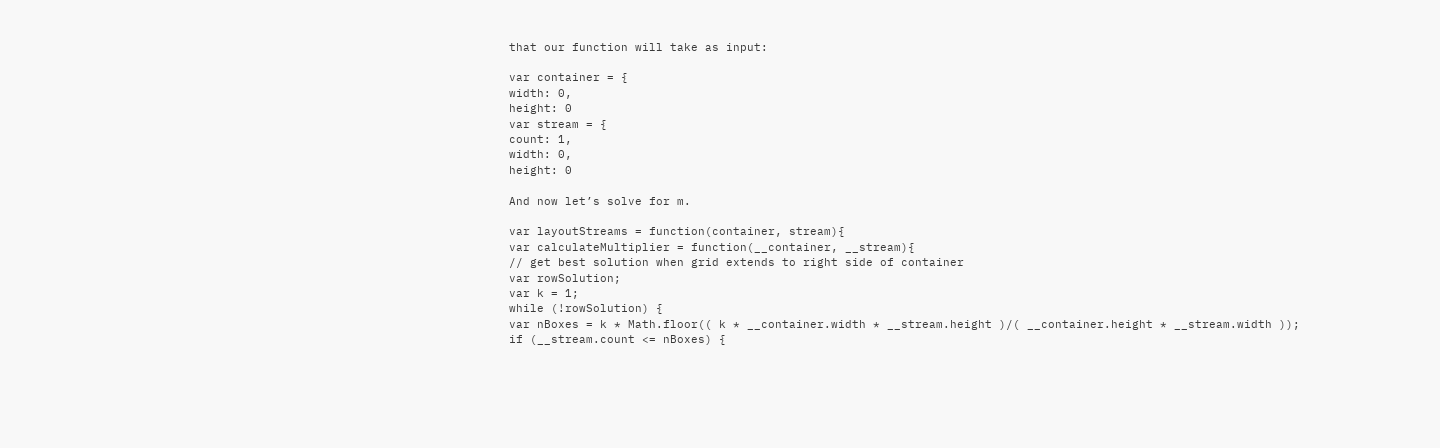that our function will take as input:

var container = {
width: 0,
height: 0
var stream = {
count: 1,
width: 0,
height: 0

And now let’s solve for m.

var layoutStreams = function(container, stream){
var calculateMultiplier = function(__container, __stream){
// get best solution when grid extends to right side of container
var rowSolution;
var k = 1;
while (!rowSolution) {
var nBoxes = k * Math.floor(( k * __container.width * __stream.height )/( __container.height * __stream.width ));
if (__stream.count <= nBoxes) {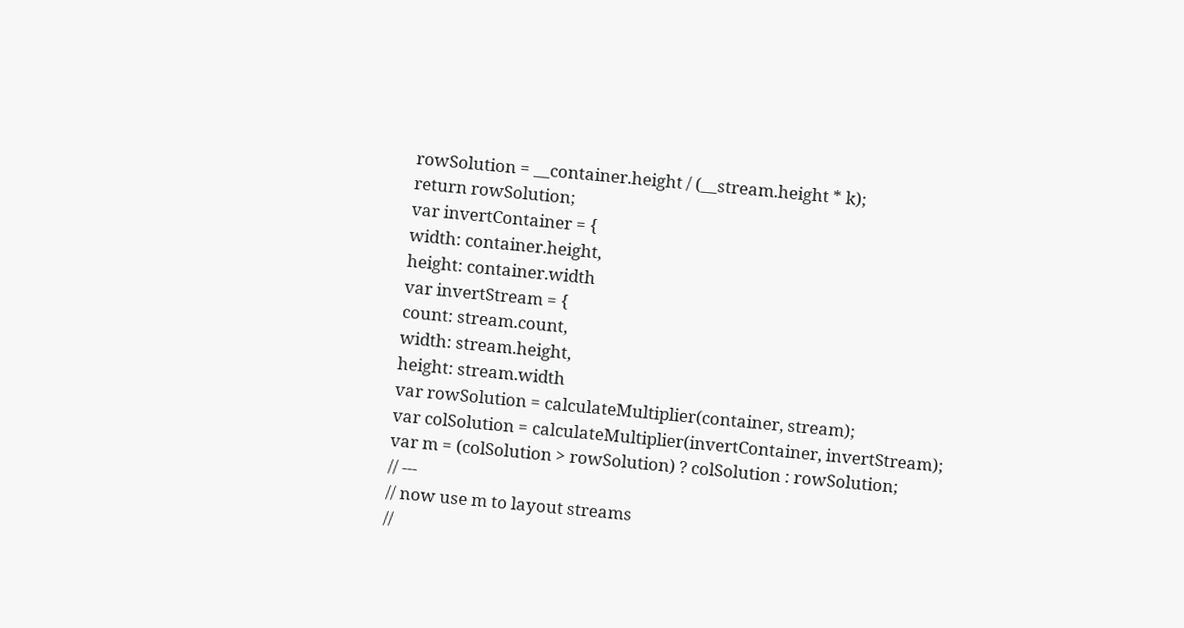rowSolution = __container.height / (__stream.height * k);
return rowSolution;
var invertContainer = {
width: container.height,
height: container.width
var invertStream = {
count: stream.count,
width: stream.height,
height: stream.width
var rowSolution = calculateMultiplier(container, stream);
var colSolution = calculateMultiplier(invertContainer, invertStream);
var m = (colSolution > rowSolution) ? colSolution : rowSolution;
// ---
// now use m to layout streams
//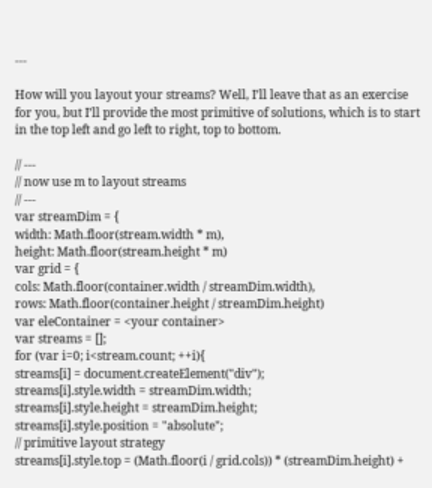---

How will you layout your streams? Well, I’ll leave that as an exercise for you, but I’ll provide the most primitive of solutions, which is to start in the top left and go left to right, top to bottom.

// ---
// now use m to layout streams
// ---
var streamDim = {
width: Math.floor(stream.width * m),
height: Math.floor(stream.height * m)
var grid = {
cols: Math.floor(container.width / streamDim.width),
rows: Math.floor(container.height / streamDim.height)
var eleContainer = <your container>
var streams = [];
for (var i=0; i<stream.count; ++i){
streams[i] = document.createElement("div");
streams[i].style.width = streamDim.width;
streams[i].style.height = streamDim.height;
streams[i].style.position = "absolute";
// primitive layout strategy
streams[i].style.top = (Math.floor(i / grid.cols)) * (streamDim.height) +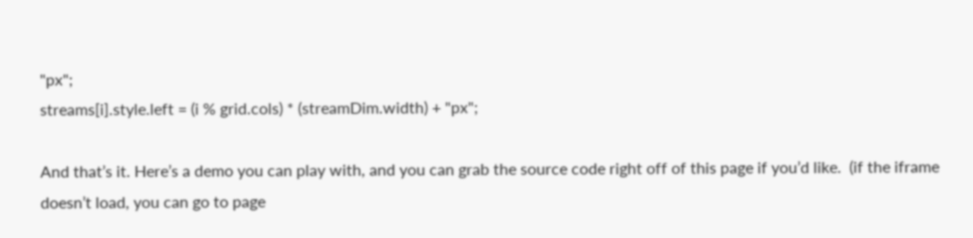"px";
streams[i].style.left = (i % grid.cols) * (streamDim.width) + "px";

And that’s it. Here’s a demo you can play with, and you can grab the source code right off of this page if you’d like.  (if the iframe doesn’t load, you can go to page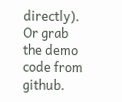directly).  Or grab the demo code from github.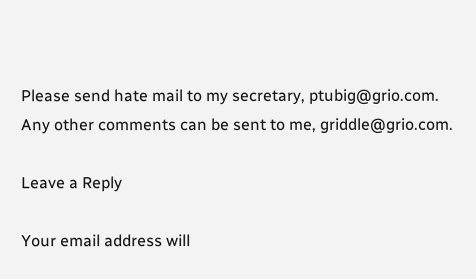Please send hate mail to my secretary, ptubig@grio.com. Any other comments can be sent to me, griddle@grio.com.

Leave a Reply

Your email address will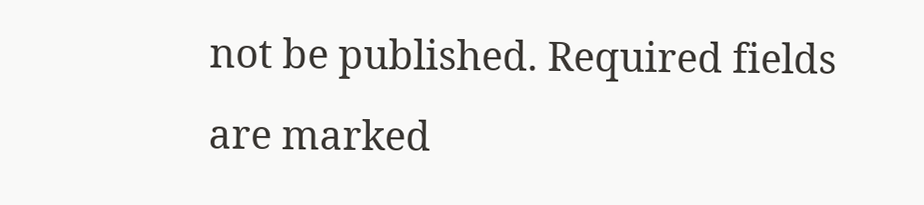not be published. Required fields are marked